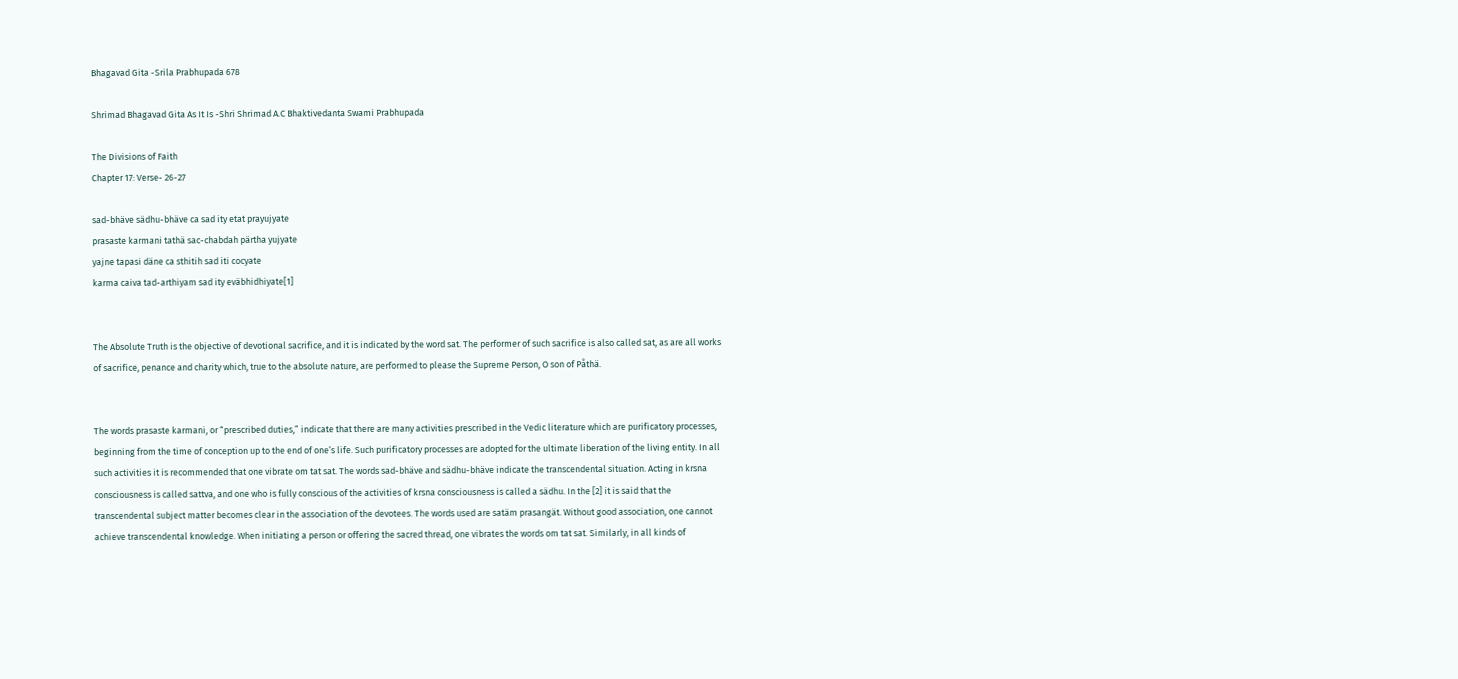Bhagavad Gita -Srila Prabhupada 678

Shrimad Bhagavad Gita As It Is -Shri Shrimad A.C Bhaktivedanta Swami Prabhupada

The Divisions of Faith
Chapter 17: Verse- 26-27

sad-bhäve sädhu-bhäve ca sad ity etat prayujyate
prasaste karmani tathä sac-chabdah pärtha yujyate
yajne tapasi däne ca sthitih sad iti cocyate
karma caiva tad-arthiyam sad ity eväbhidhiyate[1]


The Absolute Truth is the objective of devotional sacrifice, and it is indicated by the word sat. The performer of such sacrifice is also called sat, as are all works of sacrifice, penance and charity which, true to the absolute nature, are performed to please the Supreme Person, O son of Påthä.


The words prasaste karmani, or “prescribed duties,” indicate that there are many activities prescribed in the Vedic literature which are purificatory processes, beginning from the time of conception up to the end of one’s life. Such purificatory processes are adopted for the ultimate liberation of the living entity. In all such activities it is recommended that one vibrate om tat sat. The words sad-bhäve and sädhu-bhäve indicate the transcendental situation. Acting in krsna consciousness is called sattva, and one who is fully conscious of the activities of krsna consciousness is called a sädhu. In the [2] it is said that the transcendental subject matter becomes clear in the association of the devotees. The words used are satäm prasangät. Without good association, one cannot achieve transcendental knowledge. When initiating a person or offering the sacred thread, one vibrates the words om tat sat. Similarly, in all kinds of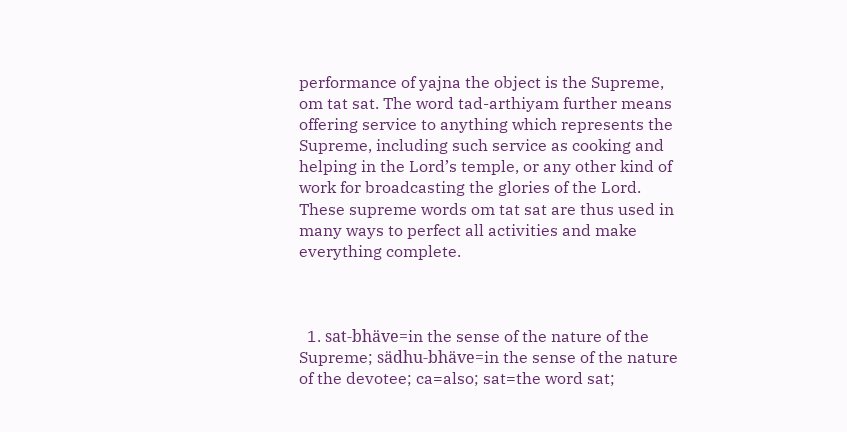performance of yajna the object is the Supreme, om tat sat. The word tad-arthiyam further means offering service to anything which represents the Supreme, including such service as cooking and helping in the Lord’s temple, or any other kind of work for broadcasting the glories of the Lord. These supreme words om tat sat are thus used in many ways to perfect all activities and make everything complete.



  1. sat-bhäve=in the sense of the nature of the Supreme; sädhu-bhäve=in the sense of the nature of the devotee; ca=also; sat=the word sat;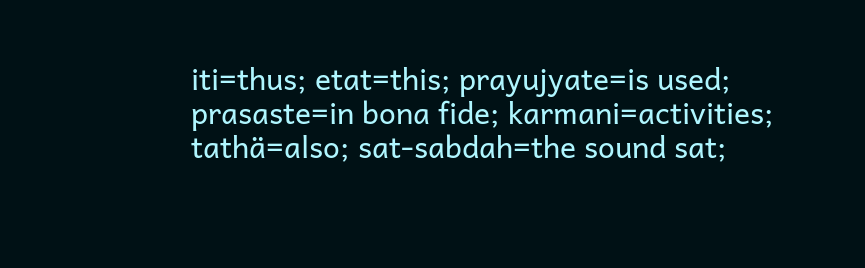iti=thus; etat=this; prayujyate=is used; prasaste=in bona fide; karmani=activities; tathä=also; sat-sabdah=the sound sat;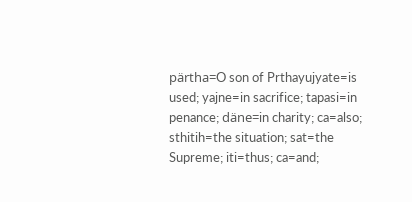pärtha=O son of Prthayujyate=is used; yajne=in sacrifice; tapasi=in penance; däne=in charity; ca=also; sthitih=the situation; sat=the Supreme; iti=thus; ca=and;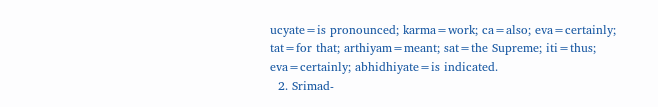ucyate=is pronounced; karma=work; ca=also; eva=certainly; tat=for that; arthiyam=meant; sat=the Supreme; iti=thus; eva=certainly; abhidhiyate=is indicated.
  2. Srimad-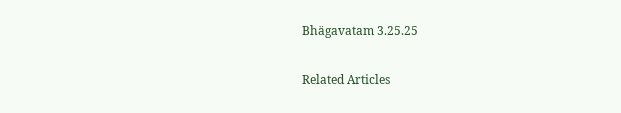Bhägavatam 3.25.25

Related Articles